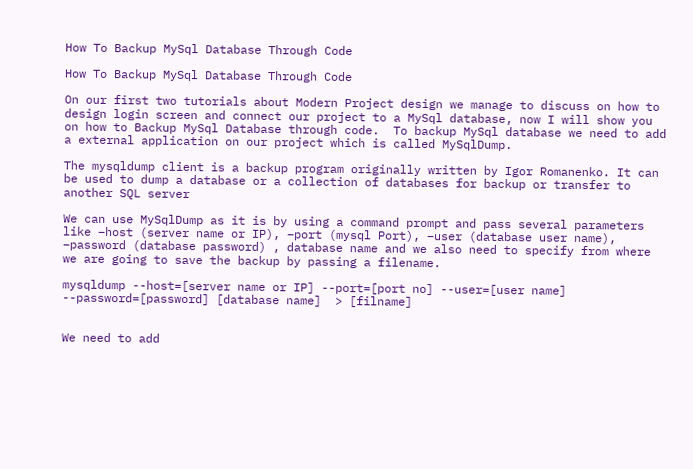How To Backup MySql Database Through Code

How To Backup MySql Database Through Code

On our first two tutorials about Modern Project design we manage to discuss on how to design login screen and connect our project to a MySql database, now I will show you on how to Backup MySql Database through code.  To backup MySql database we need to add a external application on our project which is called MySqlDump.

The mysqldump client is a backup program originally written by Igor Romanenko. It can be used to dump a database or a collection of databases for backup or transfer to another SQL server

We can use MySqlDump as it is by using a command prompt and pass several parameters like –host (server name or IP), –port (mysql Port), –user (database user name), –password (database password) , database name and we also need to specify from where we are going to save the backup by passing a filename.

mysqldump --host=[server name or IP] --port=[port no] --user=[user name] --password=[password] [database name]  > [filname]


We need to add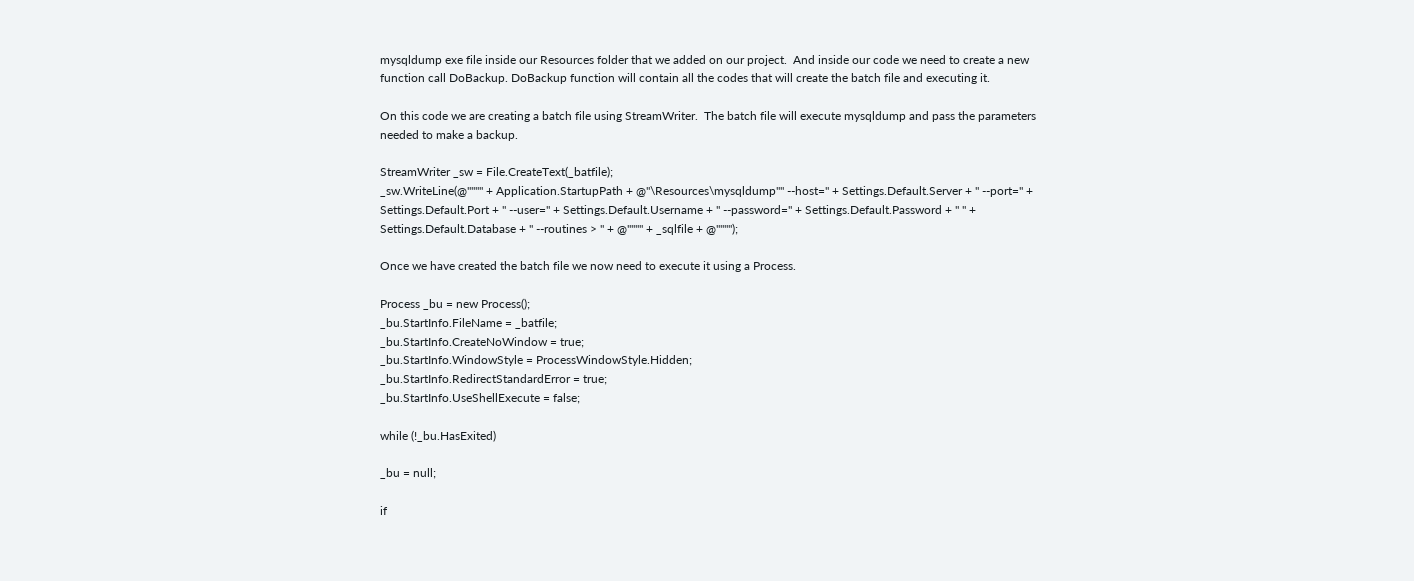mysqldump exe file inside our Resources folder that we added on our project.  And inside our code we need to create a new function call DoBackup. DoBackup function will contain all the codes that will create the batch file and executing it.

On this code we are creating a batch file using StreamWriter.  The batch file will execute mysqldump and pass the parameters needed to make a backup.

StreamWriter _sw = File.CreateText(_batfile);
_sw.WriteLine(@"""" + Application.StartupPath + @"\Resources\mysqldump"" --host=" + Settings.Default.Server + " --port=" + Settings.Default.Port + " --user=" + Settings.Default.Username + " --password=" + Settings.Default.Password + " " + Settings.Default.Database + " --routines > " + @"""" + _sqlfile + @"""");

Once we have created the batch file we now need to execute it using a Process.

Process _bu = new Process();
_bu.StartInfo.FileName = _batfile;
_bu.StartInfo.CreateNoWindow = true;
_bu.StartInfo.WindowStyle = ProcessWindowStyle.Hidden;
_bu.StartInfo.RedirectStandardError = true;
_bu.StartInfo.UseShellExecute = false;

while (!_bu.HasExited)

_bu = null;

if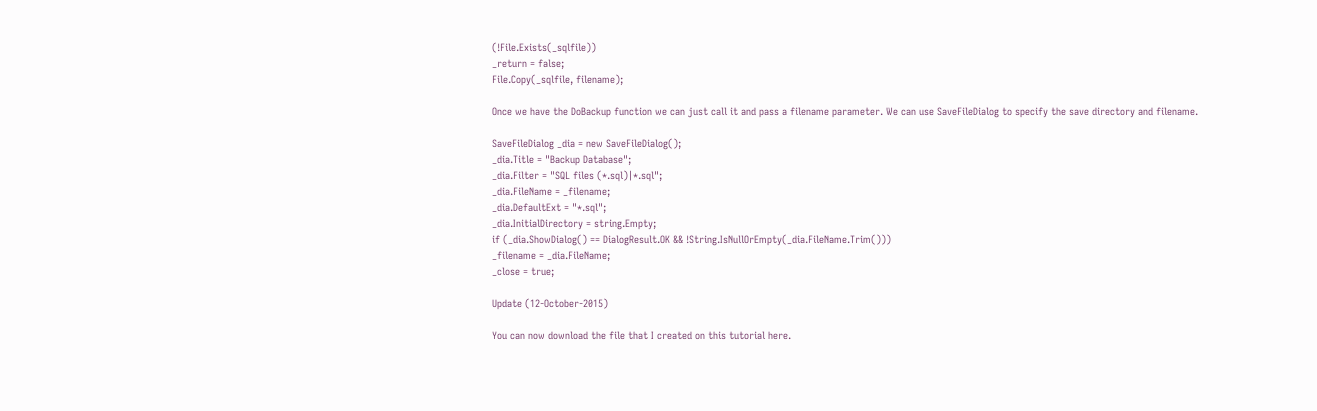(!File.Exists(_sqlfile))
_return = false;
File.Copy(_sqlfile, filename);

Once we have the DoBackup function we can just call it and pass a filename parameter. We can use SaveFileDialog to specify the save directory and filename.

SaveFileDialog _dia = new SaveFileDialog();
_dia.Title = "Backup Database";
_dia.Filter = "SQL files (*.sql)|*.sql";
_dia.FileName = _filename;
_dia.DefaultExt = "*.sql";
_dia.InitialDirectory = string.Empty;
if (_dia.ShowDialog() == DialogResult.OK && !String.IsNullOrEmpty(_dia.FileName.Trim()))
_filename = _dia.FileName;
_close = true;

Update (12-October-2015)

You can now download the file that I created on this tutorial here.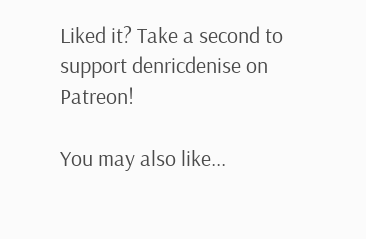Liked it? Take a second to support denricdenise on Patreon!

You may also like...